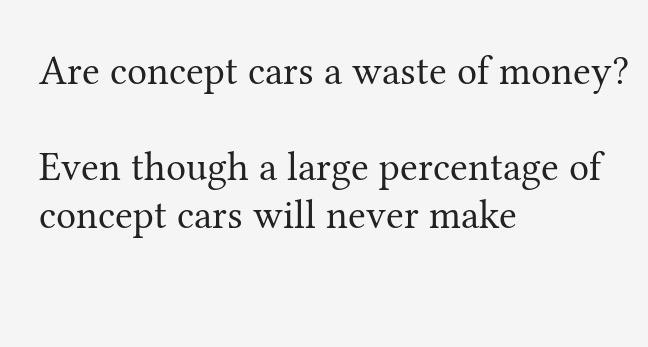Are concept cars a waste of money?

Even though a large percentage of concept cars will never make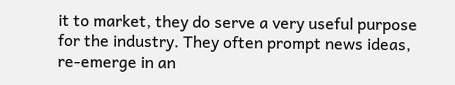it to market, they do serve a very useful purpose for the industry. They often prompt news ideas, re-emerge in an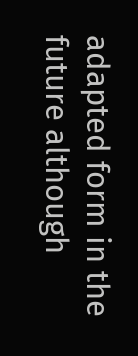adapted form in the future although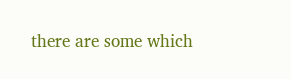there are some which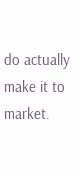do actually make it to market.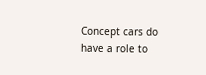Concept cars do have a role to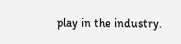play in the industry.